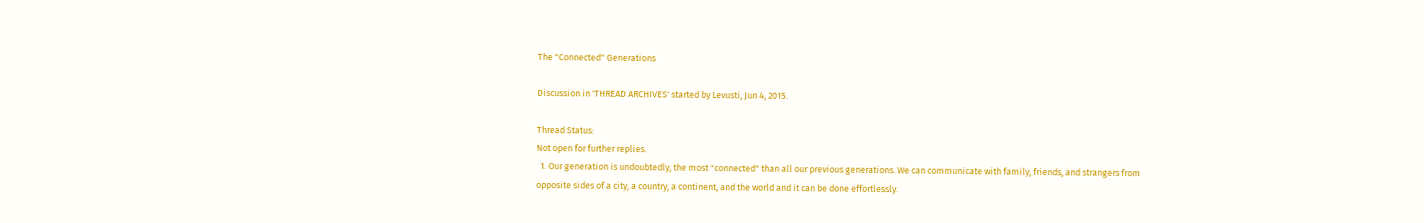The "Connected" Generations

Discussion in 'THREAD ARCHIVES' started by Levusti, Jun 4, 2015.

Thread Status:
Not open for further replies.
  1. Our generation is undoubtedly, the most "connected" than all our previous generations. We can communicate with family, friends, and strangers from opposite sides of a city, a country, a continent, and the world and it can be done effortlessly.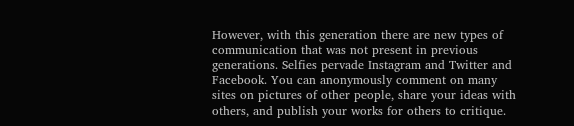However, with this generation there are new types of communication that was not present in previous generations. Selfies pervade Instagram and Twitter and Facebook. You can anonymously comment on many sites on pictures of other people, share your ideas with others, and publish your works for others to critique.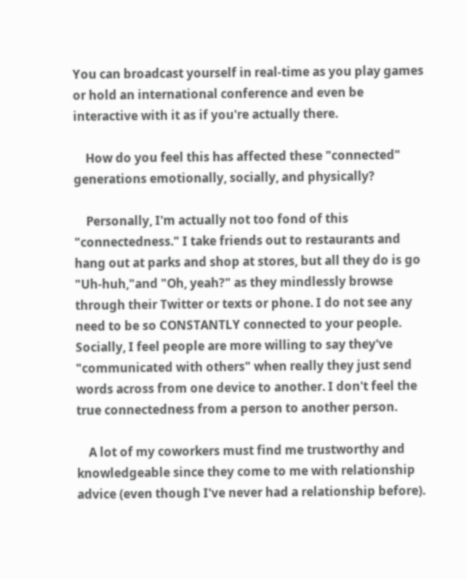You can broadcast yourself in real-time as you play games or hold an international conference and even be interactive with it as if you're actually there.

    How do you feel this has affected these "connected" generations emotionally, socially, and physically?

    Personally, I'm actually not too fond of this "connectedness." I take friends out to restaurants and hang out at parks and shop at stores, but all they do is go "Uh-huh,"and "Oh, yeah?" as they mindlessly browse through their Twitter or texts or phone. I do not see any need to be so CONSTANTLY connected to your people. Socially, I feel people are more willing to say they've "communicated with others" when really they just send words across from one device to another. I don't feel the true connectedness from a person to another person.

    A lot of my coworkers must find me trustworthy and knowledgeable since they come to me with relationship advice (even though I've never had a relationship before).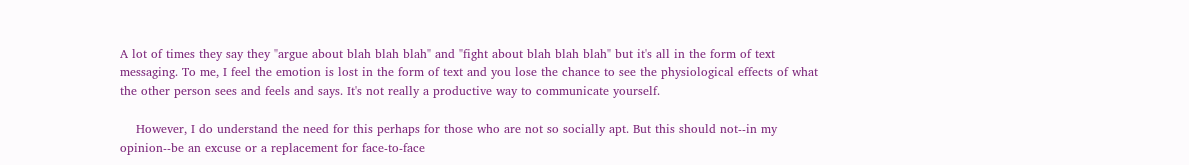A lot of times they say they "argue about blah blah blah" and "fight about blah blah blah" but it's all in the form of text messaging. To me, I feel the emotion is lost in the form of text and you lose the chance to see the physiological effects of what the other person sees and feels and says. It's not really a productive way to communicate yourself.

    However, I do understand the need for this perhaps for those who are not so socially apt. But this should not--in my opinion--be an excuse or a replacement for face-to-face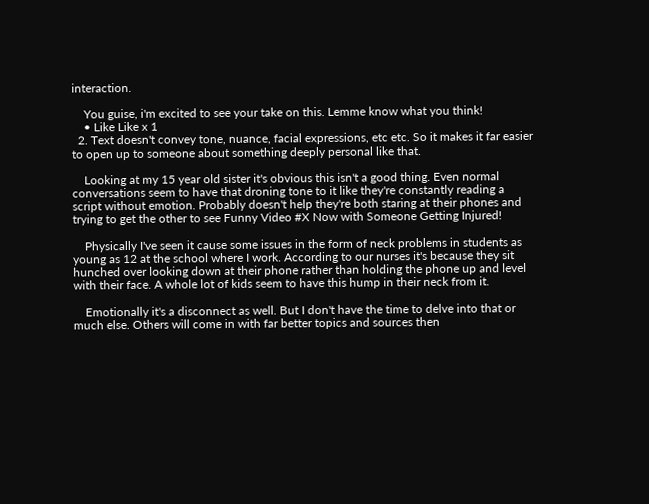interaction.

    You guise, i'm excited to see your take on this. Lemme know what you think!
    • Like Like x 1
  2. Text doesn't convey tone, nuance, facial expressions, etc etc. So it makes it far easier to open up to someone about something deeply personal like that.

    Looking at my 15 year old sister it's obvious this isn't a good thing. Even normal conversations seem to have that droning tone to it like they're constantly reading a script without emotion. Probably doesn't help they're both staring at their phones and trying to get the other to see Funny Video #X Now with Someone Getting Injured!

    Physically I've seen it cause some issues in the form of neck problems in students as young as 12 at the school where I work. According to our nurses it's because they sit hunched over looking down at their phone rather than holding the phone up and level with their face. A whole lot of kids seem to have this hump in their neck from it.

    Emotionally it's a disconnect as well. But I don't have the time to delve into that or much else. Others will come in with far better topics and sources then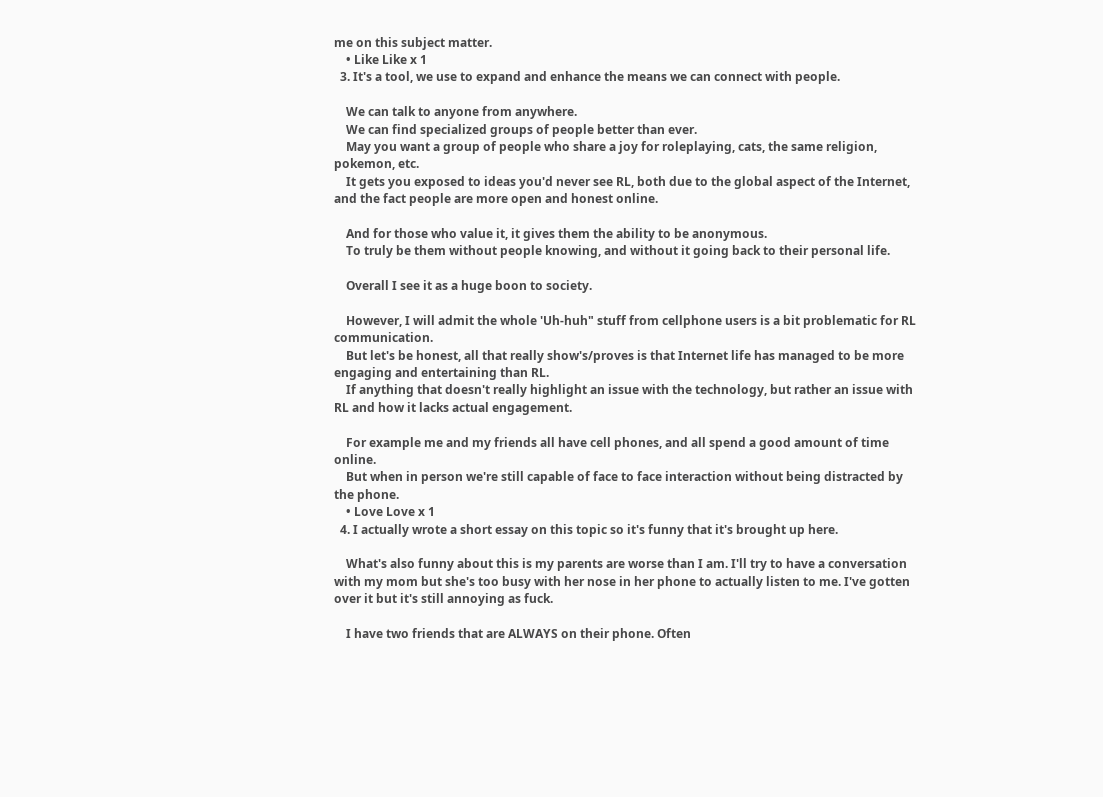me on this subject matter.
    • Like Like x 1
  3. It's a tool, we use to expand and enhance the means we can connect with people.

    We can talk to anyone from anywhere.
    We can find specialized groups of people better than ever.
    May you want a group of people who share a joy for roleplaying, cats, the same religion, pokemon, etc.
    It gets you exposed to ideas you'd never see RL, both due to the global aspect of the Internet, and the fact people are more open and honest online.

    And for those who value it, it gives them the ability to be anonymous.
    To truly be them without people knowing, and without it going back to their personal life.

    Overall I see it as a huge boon to society.

    However, I will admit the whole 'Uh-huh" stuff from cellphone users is a bit problematic for RL communication.
    But let's be honest, all that really show's/proves is that Internet life has managed to be more engaging and entertaining than RL.
    If anything that doesn't really highlight an issue with the technology, but rather an issue with RL and how it lacks actual engagement.

    For example me and my friends all have cell phones, and all spend a good amount of time online.
    But when in person we're still capable of face to face interaction without being distracted by the phone.
    • Love Love x 1
  4. I actually wrote a short essay on this topic so it's funny that it's brought up here.

    What's also funny about this is my parents are worse than I am. I'll try to have a conversation with my mom but she's too busy with her nose in her phone to actually listen to me. I've gotten over it but it's still annoying as fuck.

    I have two friends that are ALWAYS on their phone. Often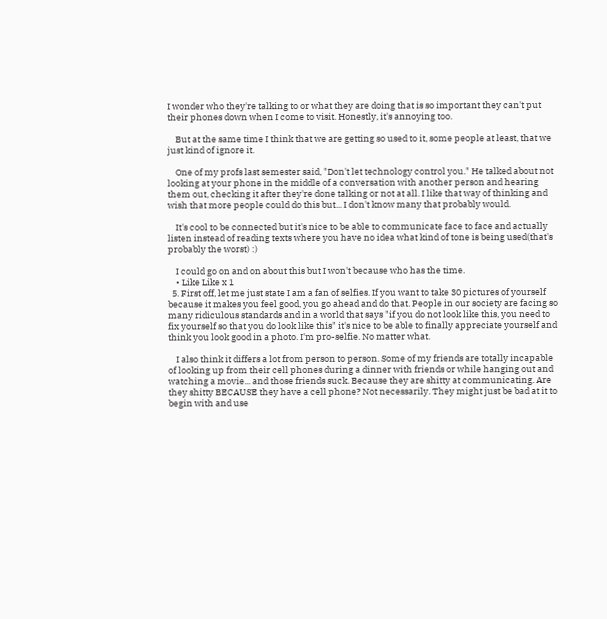I wonder who they're talking to or what they are doing that is so important they can't put their phones down when I come to visit. Honestly, it's annoying too.

    But at the same time I think that we are getting so used to it, some people at least, that we just kind of ignore it.

    One of my profs last semester said, "Don't let technology control you." He talked about not looking at your phone in the middle of a conversation with another person and hearing them out, checking it after they're done talking or not at all. I like that way of thinking and wish that more people could do this but... I don't know many that probably would.

    It's cool to be connected but it's nice to be able to communicate face to face and actually listen instead of reading texts where you have no idea what kind of tone is being used(that's probably the worst) :)

    I could go on and on about this but I won't because who has the time.
    • Like Like x 1
  5. First off, let me just state I am a fan of selfies. If you want to take 30 pictures of yourself because it makes you feel good, you go ahead and do that. People in our society are facing so many ridiculous standards and in a world that says "if you do not look like this, you need to fix yourself so that you do look like this" it's nice to be able to finally appreciate yourself and think you look good in a photo. I'm pro-selfie. No matter what.

    I also think it differs a lot from person to person. Some of my friends are totally incapable of looking up from their cell phones during a dinner with friends or while hanging out and watching a movie... and those friends suck. Because they are shitty at communicating. Are they shitty BECAUSE they have a cell phone? Not necessarily. They might just be bad at it to begin with and use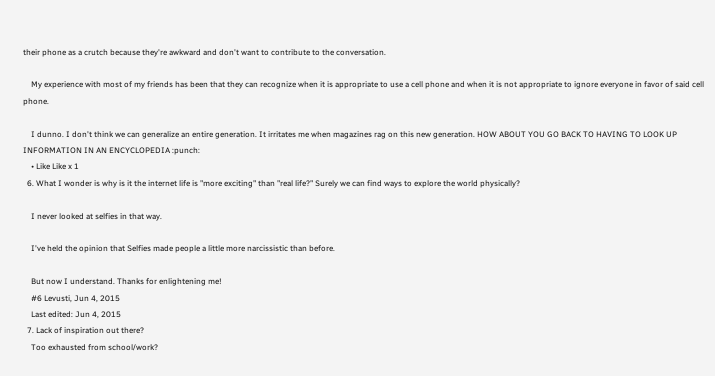their phone as a crutch because they're awkward and don't want to contribute to the conversation.

    My experience with most of my friends has been that they can recognize when it is appropriate to use a cell phone and when it is not appropriate to ignore everyone in favor of said cell phone.

    I dunno. I don't think we can generalize an entire generation. It irritates me when magazines rag on this new generation. HOW ABOUT YOU GO BACK TO HAVING TO LOOK UP INFORMATION IN AN ENCYCLOPEDIA :punch:
    • Like Like x 1
  6. What I wonder is why is it the internet life is "more exciting" than "real life?" Surely we can find ways to explore the world physically?

    I never looked at selfies in that way.

    I've held the opinion that Selfies made people a little more narcissistic than before.

    But now I understand. Thanks for enlightening me!
    #6 Levusti, Jun 4, 2015
    Last edited: Jun 4, 2015
  7. Lack of inspiration out there?
    Too exhausted from school/work?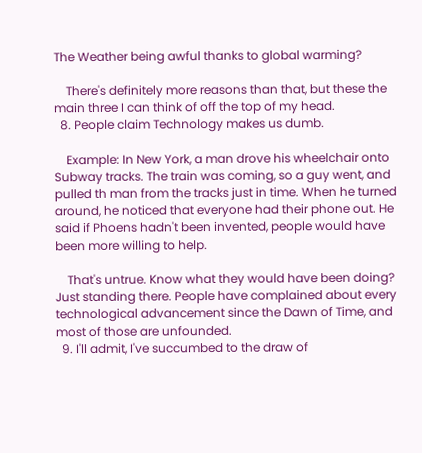The Weather being awful thanks to global warming?

    There's definitely more reasons than that, but these the main three I can think of off the top of my head.
  8. People claim Technology makes us dumb.

    Example: In New York, a man drove his wheelchair onto Subway tracks. The train was coming, so a guy went, and pulled th man from the tracks just in time. When he turned around, he noticed that everyone had their phone out. He said if Phoens hadn't been invented, people would have been more willing to help.

    That's untrue. Know what they would have been doing? Just standing there. People have complained about every technological advancement since the Dawn of Time, and most of those are unfounded.
  9. I'll admit, I've succumbed to the draw of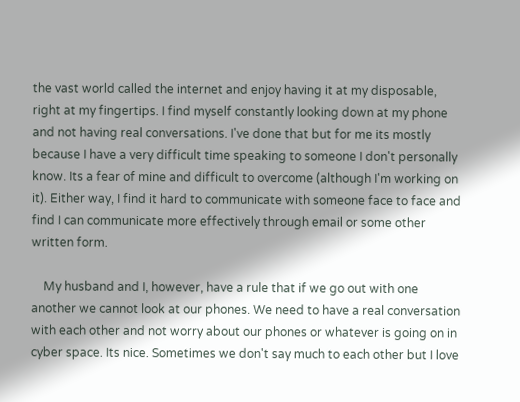the vast world called the internet and enjoy having it at my disposable, right at my fingertips. I find myself constantly looking down at my phone and not having real conversations. I've done that but for me its mostly because I have a very difficult time speaking to someone I don't personally know. Its a fear of mine and difficult to overcome (although I'm working on it). Either way, I find it hard to communicate with someone face to face and find I can communicate more effectively through email or some other written form.

    My husband and I, however, have a rule that if we go out with one another we cannot look at our phones. We need to have a real conversation with each other and not worry about our phones or whatever is going on in cyber space. Its nice. Sometimes we don't say much to each other but I love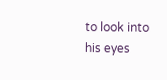to look into his eyes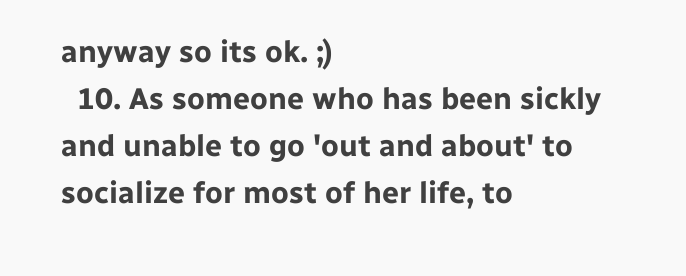anyway so its ok. ;)
  10. As someone who has been sickly and unable to go 'out and about' to socialize for most of her life, to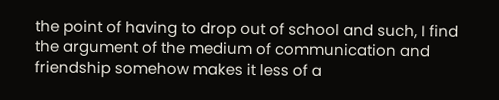the point of having to drop out of school and such, I find the argument of the medium of communication and friendship somehow makes it less of a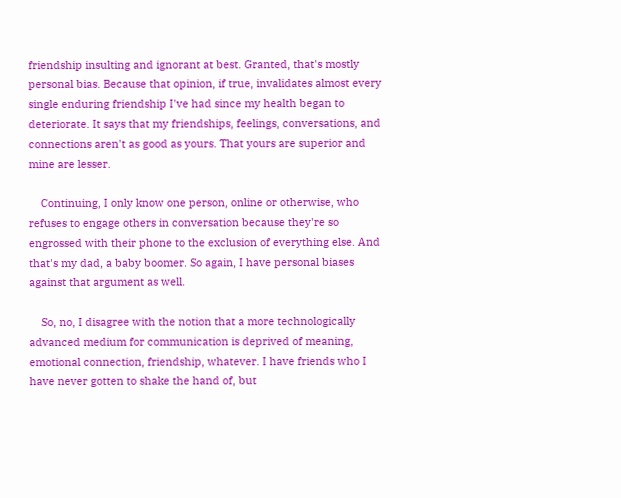friendship insulting and ignorant at best. Granted, that's mostly personal bias. Because that opinion, if true, invalidates almost every single enduring friendship I've had since my health began to deteriorate. It says that my friendships, feelings, conversations, and connections aren't as good as yours. That yours are superior and mine are lesser.

    Continuing, I only know one person, online or otherwise, who refuses to engage others in conversation because they're so engrossed with their phone to the exclusion of everything else. And that's my dad, a baby boomer. So again, I have personal biases against that argument as well.

    So, no, I disagree with the notion that a more technologically advanced medium for communication is deprived of meaning, emotional connection, friendship, whatever. I have friends who I have never gotten to shake the hand of, but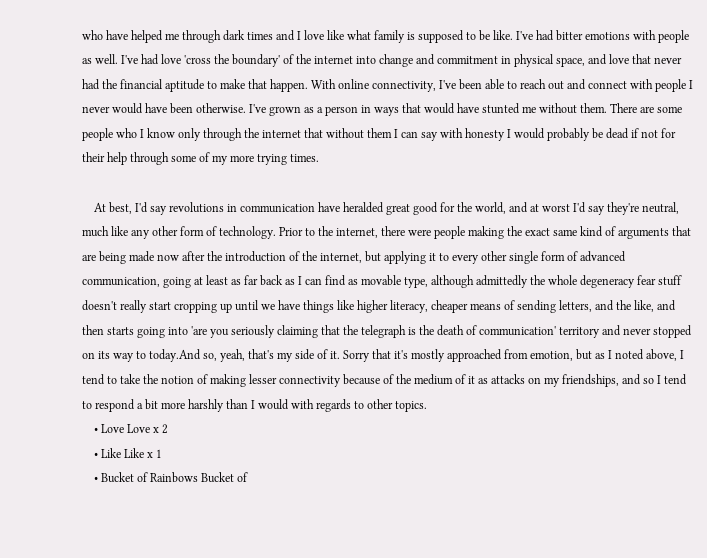who have helped me through dark times and I love like what family is supposed to be like. I've had bitter emotions with people as well. I've had love 'cross the boundary' of the internet into change and commitment in physical space, and love that never had the financial aptitude to make that happen. With online connectivity, I've been able to reach out and connect with people I never would have been otherwise. I've grown as a person in ways that would have stunted me without them. There are some people who I know only through the internet that without them I can say with honesty I would probably be dead if not for their help through some of my more trying times.

    At best, I'd say revolutions in communication have heralded great good for the world, and at worst I'd say they're neutral, much like any other form of technology. Prior to the internet, there were people making the exact same kind of arguments that are being made now after the introduction of the internet, but applying it to every other single form of advanced communication, going at least as far back as I can find as movable type, although admittedly the whole degeneracy fear stuff doesn't really start cropping up until we have things like higher literacy, cheaper means of sending letters, and the like, and then starts going into 'are you seriously claiming that the telegraph is the death of communication' territory and never stopped on its way to today.And so, yeah, that's my side of it. Sorry that it's mostly approached from emotion, but as I noted above, I tend to take the notion of making lesser connectivity because of the medium of it as attacks on my friendships, and so I tend to respond a bit more harshly than I would with regards to other topics.
    • Love Love x 2
    • Like Like x 1
    • Bucket of Rainbows Bucket of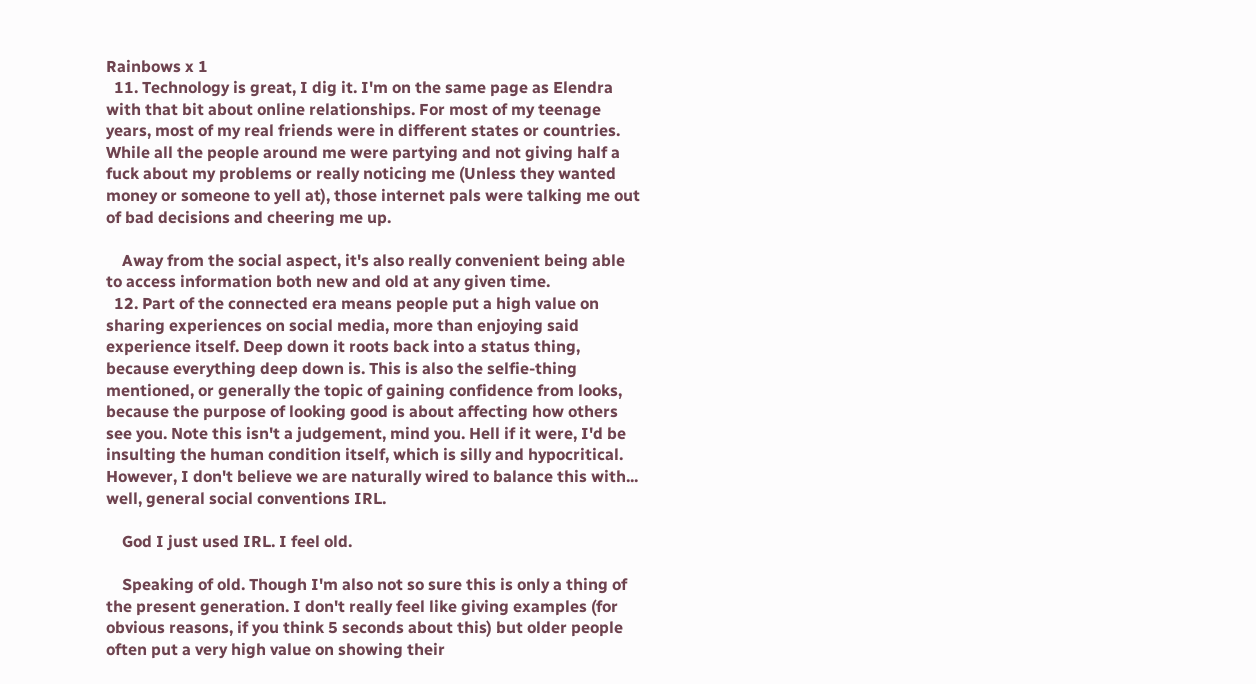Rainbows x 1
  11. Technology is great, I dig it. I'm on the same page as Elendra with that bit about online relationships. For most of my teenage years, most of my real friends were in different states or countries. While all the people around me were partying and not giving half a fuck about my problems or really noticing me (Unless they wanted money or someone to yell at), those internet pals were talking me out of bad decisions and cheering me up.

    Away from the social aspect, it's also really convenient being able to access information both new and old at any given time.
  12. Part of the connected era means people put a high value on sharing experiences on social media, more than enjoying said experience itself. Deep down it roots back into a status thing, because everything deep down is. This is also the selfie-thing mentioned, or generally the topic of gaining confidence from looks, because the purpose of looking good is about affecting how others see you. Note this isn't a judgement, mind you. Hell if it were, I'd be insulting the human condition itself, which is silly and hypocritical. However, I don't believe we are naturally wired to balance this with... well, general social conventions IRL.

    God I just used IRL. I feel old.

    Speaking of old. Though I'm also not so sure this is only a thing of the present generation. I don't really feel like giving examples (for obvious reasons, if you think 5 seconds about this) but older people often put a very high value on showing their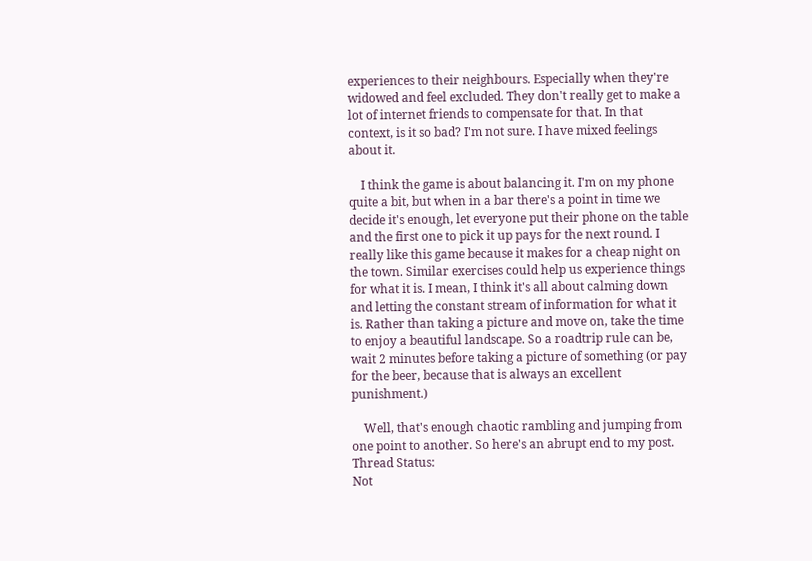experiences to their neighbours. Especially when they're widowed and feel excluded. They don't really get to make a lot of internet friends to compensate for that. In that context, is it so bad? I'm not sure. I have mixed feelings about it.

    I think the game is about balancing it. I'm on my phone quite a bit, but when in a bar there's a point in time we decide it's enough, let everyone put their phone on the table and the first one to pick it up pays for the next round. I really like this game because it makes for a cheap night on the town. Similar exercises could help us experience things for what it is. I mean, I think it's all about calming down and letting the constant stream of information for what it is. Rather than taking a picture and move on, take the time to enjoy a beautiful landscape. So a roadtrip rule can be, wait 2 minutes before taking a picture of something (or pay for the beer, because that is always an excellent punishment.)

    Well, that's enough chaotic rambling and jumping from one point to another. So here's an abrupt end to my post.
Thread Status:
Not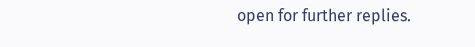open for further replies.